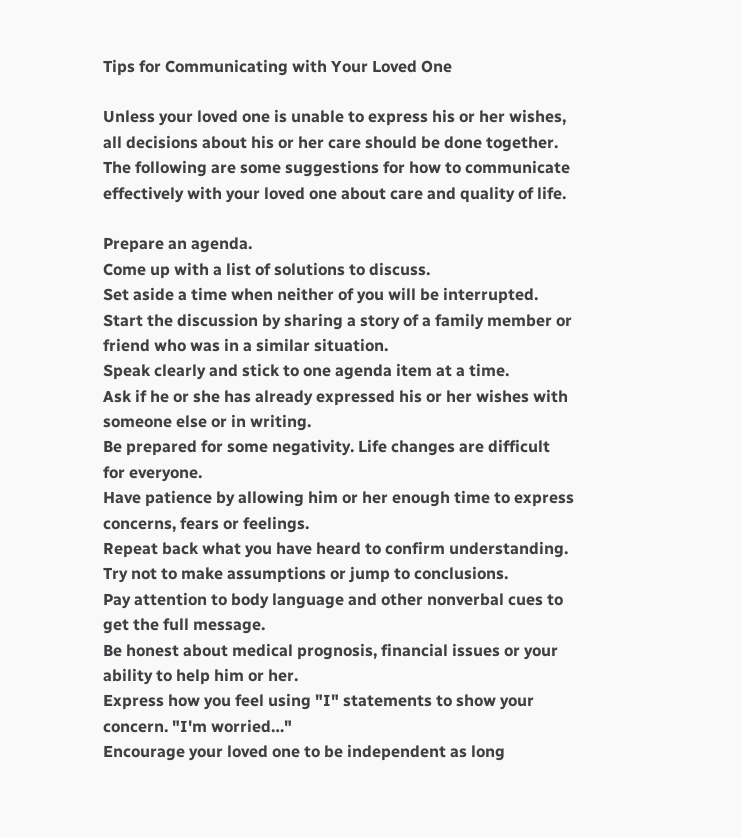Tips for Communicating with Your Loved One

Unless your loved one is unable to express his or her wishes, all decisions about his or her care should be done together. The following are some suggestions for how to communicate effectively with your loved one about care and quality of life.

Prepare an agenda.
Come up with a list of solutions to discuss.
Set aside a time when neither of you will be interrupted.
Start the discussion by sharing a story of a family member or friend who was in a similar situation.
Speak clearly and stick to one agenda item at a time.
Ask if he or she has already expressed his or her wishes with someone else or in writing.
Be prepared for some negativity. Life changes are difficult for everyone.
Have patience by allowing him or her enough time to express concerns, fears or feelings.
Repeat back what you have heard to confirm understanding. Try not to make assumptions or jump to conclusions.
Pay attention to body language and other nonverbal cues to get the full message.
Be honest about medical prognosis, financial issues or your ability to help him or her.
Express how you feel using "I" statements to show your concern. "I'm worried…"
Encourage your loved one to be independent as long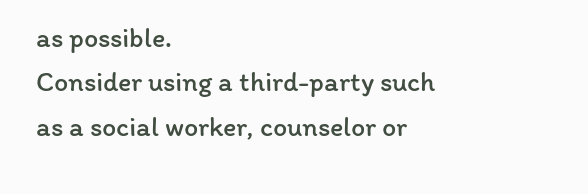as possible.
Consider using a third-party such as a social worker, counselor or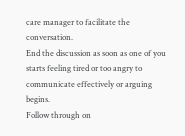care manager to facilitate the conversation.
End the discussion as soon as one of you starts feeling tired or too angry to communicate effectively or arguing begins.
Follow through on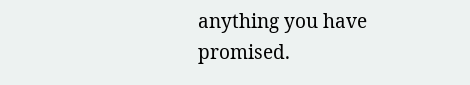anything you have promised.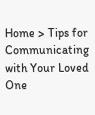Home > Tips for Communicating with Your Loved One